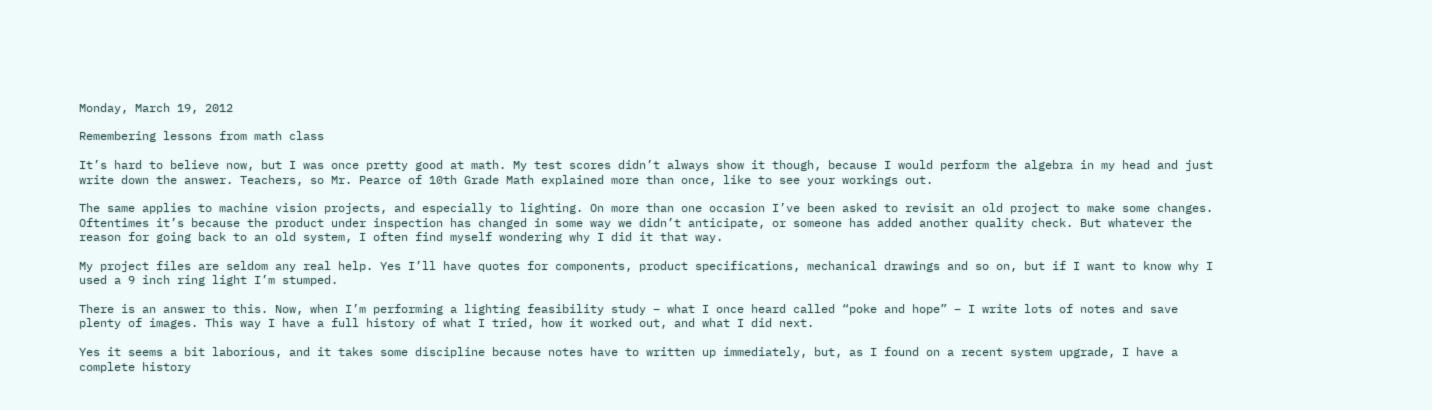Monday, March 19, 2012

Remembering lessons from math class

It’s hard to believe now, but I was once pretty good at math. My test scores didn’t always show it though, because I would perform the algebra in my head and just write down the answer. Teachers, so Mr. Pearce of 10th Grade Math explained more than once, like to see your workings out.

The same applies to machine vision projects, and especially to lighting. On more than one occasion I’ve been asked to revisit an old project to make some changes. Oftentimes it’s because the product under inspection has changed in some way we didn’t anticipate, or someone has added another quality check. But whatever the reason for going back to an old system, I often find myself wondering why I did it that way.

My project files are seldom any real help. Yes I’ll have quotes for components, product specifications, mechanical drawings and so on, but if I want to know why I used a 9 inch ring light I’m stumped.

There is an answer to this. Now, when I’m performing a lighting feasibility study – what I once heard called “poke and hope” – I write lots of notes and save plenty of images. This way I have a full history of what I tried, how it worked out, and what I did next.

Yes it seems a bit laborious, and it takes some discipline because notes have to written up immediately, but, as I found on a recent system upgrade, I have a complete history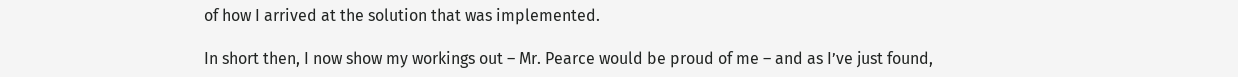of how I arrived at the solution that was implemented.

In short then, I now show my workings out – Mr. Pearce would be proud of me – and as I’ve just found,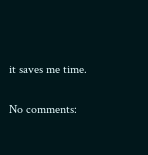it saves me time.

No comments: